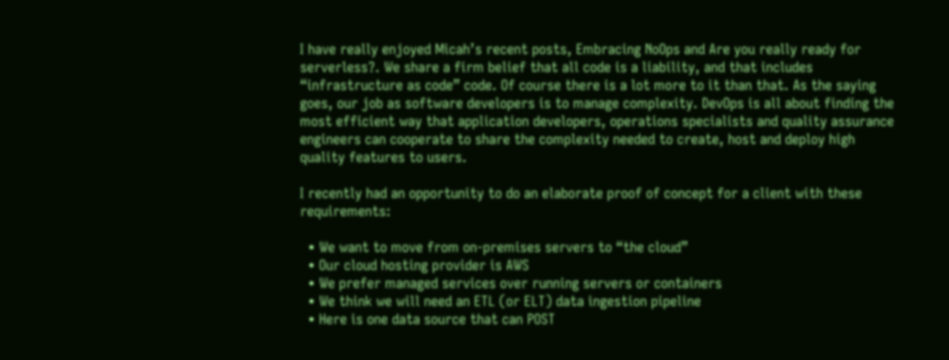I have really enjoyed Micah’s recent posts, Embracing NoOps and Are you really ready for serverless?. We share a firm belief that all code is a liability, and that includes “infrastructure as code” code. Of course there is a lot more to it than that. As the saying goes, our job as software developers is to manage complexity. DevOps is all about finding the most efficient way that application developers, operations specialists and quality assurance engineers can cooperate to share the complexity needed to create, host and deploy high quality features to users.

I recently had an opportunity to do an elaborate proof of concept for a client with these requirements:

  • We want to move from on-premises servers to “the cloud”
  • Our cloud hosting provider is AWS
  • We prefer managed services over running servers or containers
  • We think we will need an ETL (or ELT) data ingestion pipeline
  • Here is one data source that can POST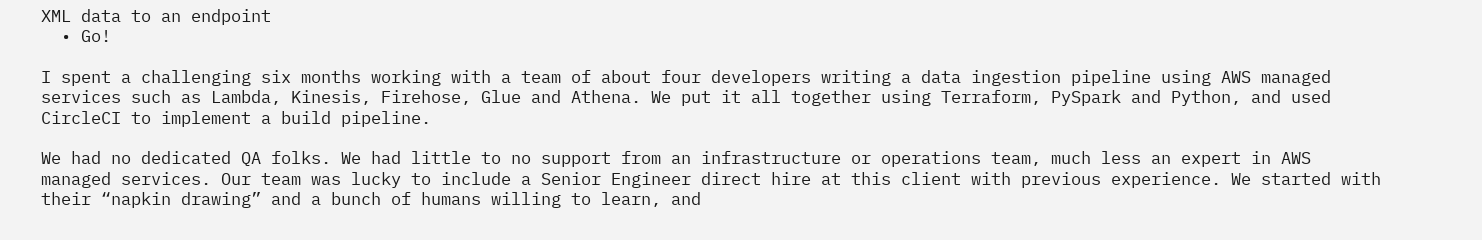XML data to an endpoint
  • Go!

I spent a challenging six months working with a team of about four developers writing a data ingestion pipeline using AWS managed services such as Lambda, Kinesis, Firehose, Glue and Athena. We put it all together using Terraform, PySpark and Python, and used CircleCI to implement a build pipeline.

We had no dedicated QA folks. We had little to no support from an infrastructure or operations team, much less an expert in AWS managed services. Our team was lucky to include a Senior Engineer direct hire at this client with previous experience. We started with their “napkin drawing” and a bunch of humans willing to learn, and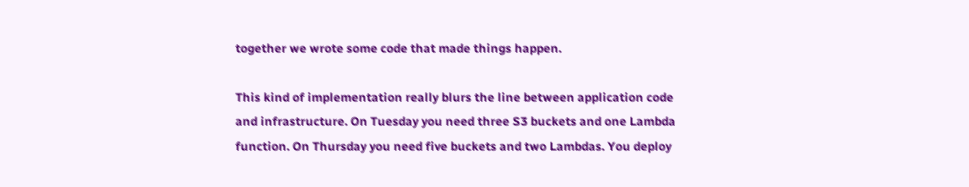together we wrote some code that made things happen.

This kind of implementation really blurs the line between application code and infrastructure. On Tuesday you need three S3 buckets and one Lambda function. On Thursday you need five buckets and two Lambdas. You deploy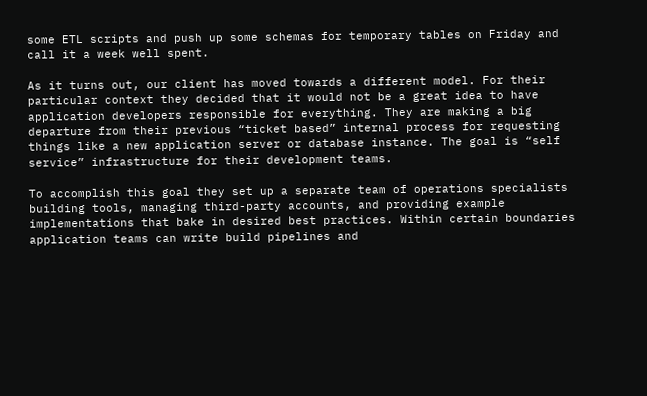some ETL scripts and push up some schemas for temporary tables on Friday and call it a week well spent.

As it turns out, our client has moved towards a different model. For their particular context they decided that it would not be a great idea to have application developers responsible for everything. They are making a big departure from their previous “ticket based” internal process for requesting things like a new application server or database instance. The goal is “self service” infrastructure for their development teams.

To accomplish this goal they set up a separate team of operations specialists building tools, managing third-party accounts, and providing example implementations that bake in desired best practices. Within certain boundaries application teams can write build pipelines and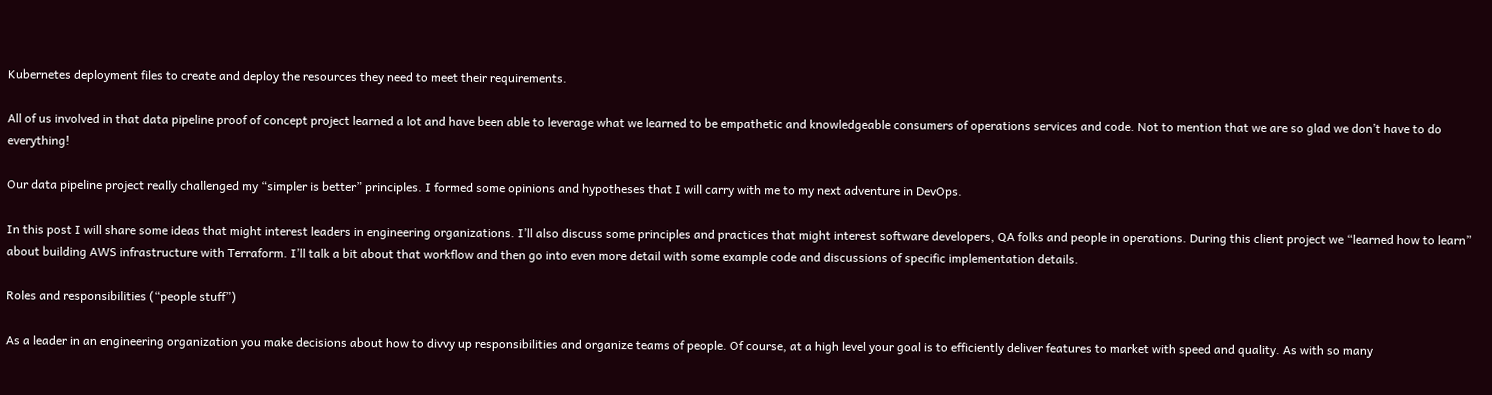Kubernetes deployment files to create and deploy the resources they need to meet their requirements.

All of us involved in that data pipeline proof of concept project learned a lot and have been able to leverage what we learned to be empathetic and knowledgeable consumers of operations services and code. Not to mention that we are so glad we don’t have to do everything!

Our data pipeline project really challenged my “simpler is better” principles. I formed some opinions and hypotheses that I will carry with me to my next adventure in DevOps.

In this post I will share some ideas that might interest leaders in engineering organizations. I’ll also discuss some principles and practices that might interest software developers, QA folks and people in operations. During this client project we “learned how to learn” about building AWS infrastructure with Terraform. I’ll talk a bit about that workflow and then go into even more detail with some example code and discussions of specific implementation details.

Roles and responsibilities (“people stuff”)

As a leader in an engineering organization you make decisions about how to divvy up responsibilities and organize teams of people. Of course, at a high level your goal is to efficiently deliver features to market with speed and quality. As with so many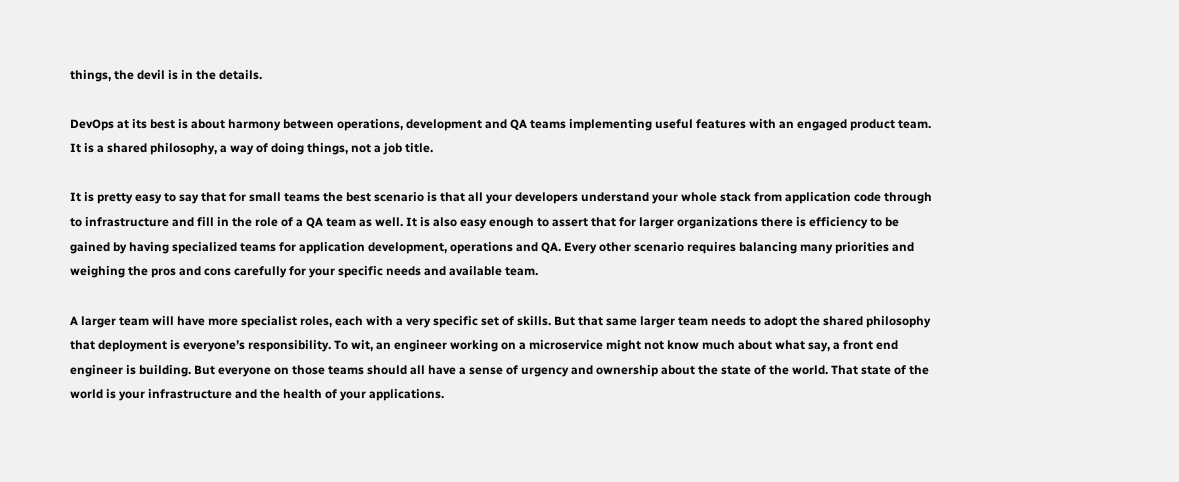things, the devil is in the details.

DevOps at its best is about harmony between operations, development and QA teams implementing useful features with an engaged product team. It is a shared philosophy, a way of doing things, not a job title.

It is pretty easy to say that for small teams the best scenario is that all your developers understand your whole stack from application code through to infrastructure and fill in the role of a QA team as well. It is also easy enough to assert that for larger organizations there is efficiency to be gained by having specialized teams for application development, operations and QA. Every other scenario requires balancing many priorities and weighing the pros and cons carefully for your specific needs and available team.

A larger team will have more specialist roles, each with a very specific set of skills. But that same larger team needs to adopt the shared philosophy that deployment is everyone’s responsibility. To wit, an engineer working on a microservice might not know much about what say, a front end engineer is building. But everyone on those teams should all have a sense of urgency and ownership about the state of the world. That state of the world is your infrastructure and the health of your applications.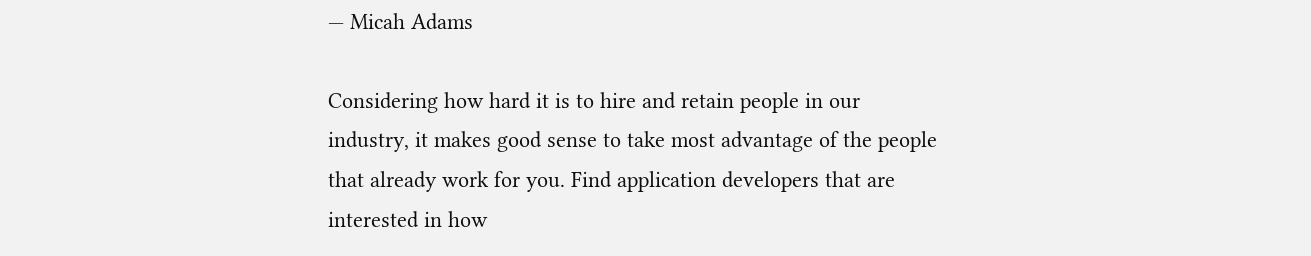— Micah Adams

Considering how hard it is to hire and retain people in our industry, it makes good sense to take most advantage of the people that already work for you. Find application developers that are interested in how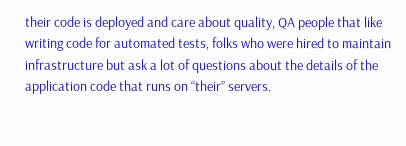their code is deployed and care about quality, QA people that like writing code for automated tests, folks who were hired to maintain infrastructure but ask a lot of questions about the details of the application code that runs on “their” servers.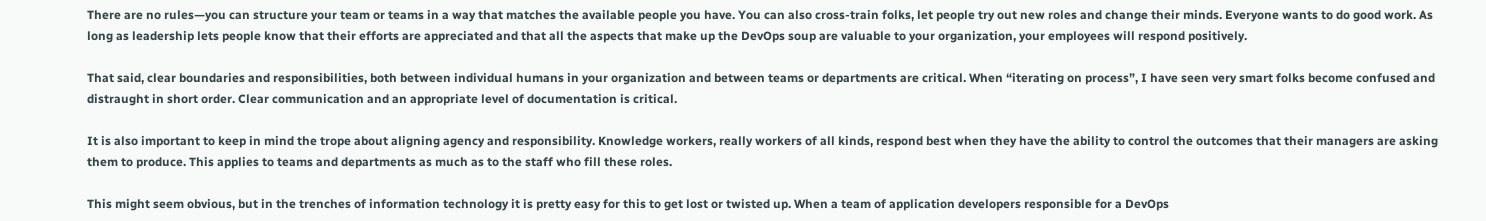There are no rules—you can structure your team or teams in a way that matches the available people you have. You can also cross-train folks, let people try out new roles and change their minds. Everyone wants to do good work. As long as leadership lets people know that their efforts are appreciated and that all the aspects that make up the DevOps soup are valuable to your organization, your employees will respond positively.

That said, clear boundaries and responsibilities, both between individual humans in your organization and between teams or departments are critical. When “iterating on process”, I have seen very smart folks become confused and distraught in short order. Clear communication and an appropriate level of documentation is critical.

It is also important to keep in mind the trope about aligning agency and responsibility. Knowledge workers, really workers of all kinds, respond best when they have the ability to control the outcomes that their managers are asking them to produce. This applies to teams and departments as much as to the staff who fill these roles.

This might seem obvious, but in the trenches of information technology it is pretty easy for this to get lost or twisted up. When a team of application developers responsible for a DevOps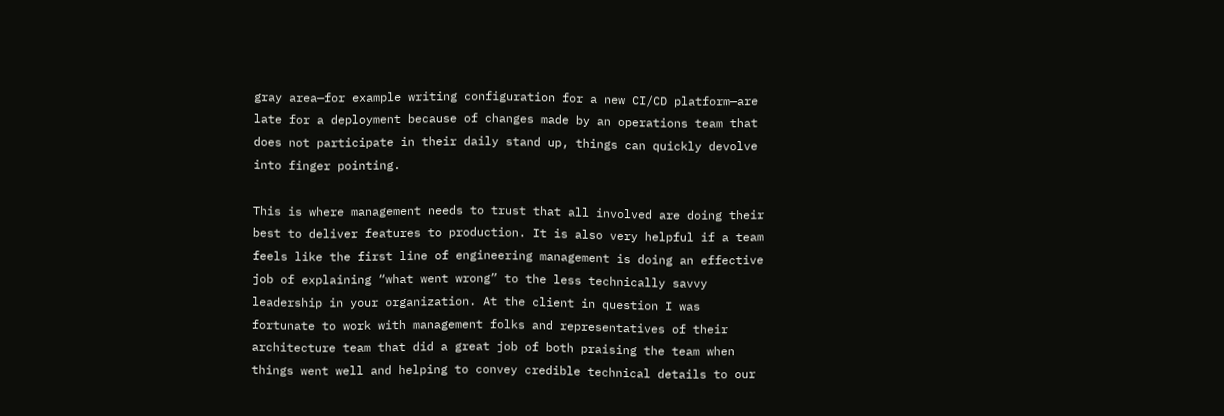gray area—for example writing configuration for a new CI/CD platform—are late for a deployment because of changes made by an operations team that does not participate in their daily stand up, things can quickly devolve into finger pointing.

This is where management needs to trust that all involved are doing their best to deliver features to production. It is also very helpful if a team feels like the first line of engineering management is doing an effective job of explaining “what went wrong” to the less technically savvy leadership in your organization. At the client in question I was fortunate to work with management folks and representatives of their architecture team that did a great job of both praising the team when things went well and helping to convey credible technical details to our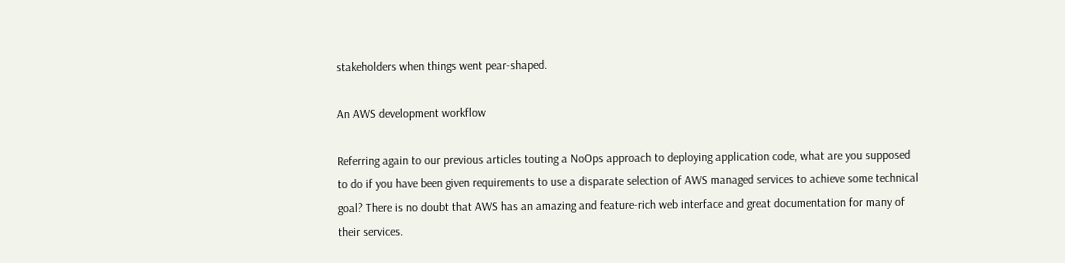stakeholders when things went pear-shaped.

An AWS development workflow

Referring again to our previous articles touting a NoOps approach to deploying application code, what are you supposed to do if you have been given requirements to use a disparate selection of AWS managed services to achieve some technical goal? There is no doubt that AWS has an amazing and feature-rich web interface and great documentation for many of their services.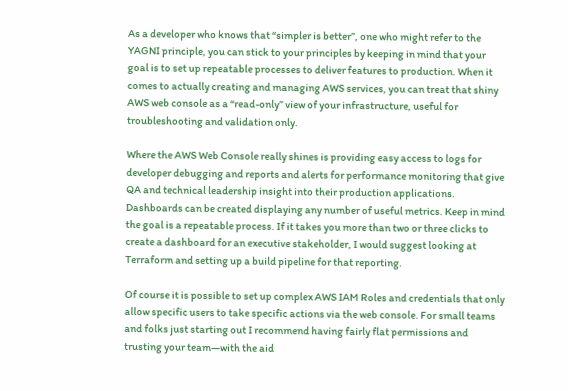As a developer who knows that “simpler is better”, one who might refer to the YAGNI principle, you can stick to your principles by keeping in mind that your goal is to set up repeatable processes to deliver features to production. When it comes to actually creating and managing AWS services, you can treat that shiny AWS web console as a “read-only” view of your infrastructure, useful for troubleshooting and validation only.

Where the AWS Web Console really shines is providing easy access to logs for developer debugging and reports and alerts for performance monitoring that give QA and technical leadership insight into their production applications. Dashboards can be created displaying any number of useful metrics. Keep in mind the goal is a repeatable process. If it takes you more than two or three clicks to create a dashboard for an executive stakeholder, I would suggest looking at Terraform and setting up a build pipeline for that reporting.

Of course it is possible to set up complex AWS IAM Roles and credentials that only allow specific users to take specific actions via the web console. For small teams and folks just starting out I recommend having fairly flat permissions and trusting your team—with the aid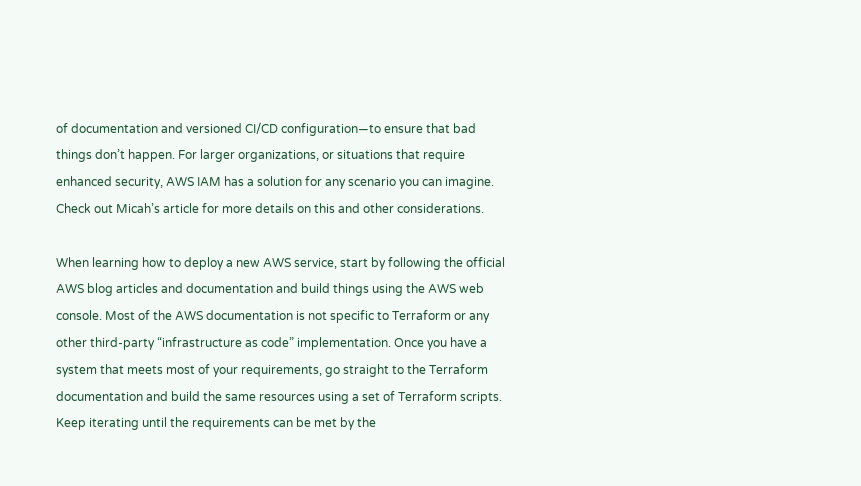of documentation and versioned CI/CD configuration—to ensure that bad things don’t happen. For larger organizations, or situations that require enhanced security, AWS IAM has a solution for any scenario you can imagine. Check out Micah’s article for more details on this and other considerations.

When learning how to deploy a new AWS service, start by following the official AWS blog articles and documentation and build things using the AWS web console. Most of the AWS documentation is not specific to Terraform or any other third-party “infrastructure as code” implementation. Once you have a system that meets most of your requirements, go straight to the Terraform documentation and build the same resources using a set of Terraform scripts. Keep iterating until the requirements can be met by the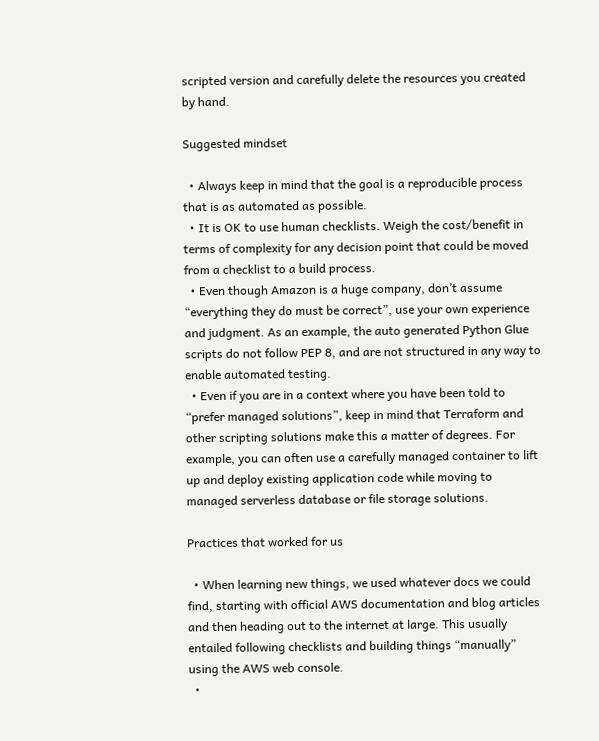scripted version and carefully delete the resources you created by hand.

Suggested mindset

  • Always keep in mind that the goal is a reproducible process that is as automated as possible.
  • It is OK to use human checklists. Weigh the cost/benefit in terms of complexity for any decision point that could be moved from a checklist to a build process.
  • Even though Amazon is a huge company, don’t assume “everything they do must be correct”, use your own experience and judgment. As an example, the auto generated Python Glue scripts do not follow PEP 8, and are not structured in any way to enable automated testing.
  • Even if you are in a context where you have been told to “prefer managed solutions”, keep in mind that Terraform and other scripting solutions make this a matter of degrees. For example, you can often use a carefully managed container to lift up and deploy existing application code while moving to managed serverless database or file storage solutions.

Practices that worked for us

  • When learning new things, we used whatever docs we could find, starting with official AWS documentation and blog articles and then heading out to the internet at large. This usually entailed following checklists and building things “manually” using the AWS web console.
  •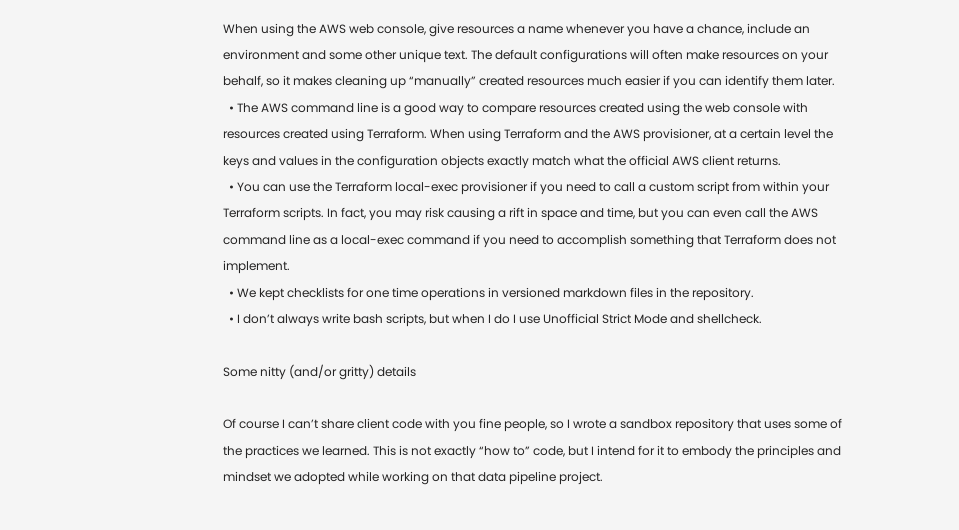When using the AWS web console, give resources a name whenever you have a chance, include an environment and some other unique text. The default configurations will often make resources on your behalf, so it makes cleaning up “manually” created resources much easier if you can identify them later.
  • The AWS command line is a good way to compare resources created using the web console with resources created using Terraform. When using Terraform and the AWS provisioner, at a certain level the keys and values in the configuration objects exactly match what the official AWS client returns.
  • You can use the Terraform local-exec provisioner if you need to call a custom script from within your Terraform scripts. In fact, you may risk causing a rift in space and time, but you can even call the AWS command line as a local-exec command if you need to accomplish something that Terraform does not implement.
  • We kept checklists for one time operations in versioned markdown files in the repository.
  • I don’t always write bash scripts, but when I do I use Unofficial Strict Mode and shellcheck.

Some nitty (and/or gritty) details

Of course I can’t share client code with you fine people, so I wrote a sandbox repository that uses some of the practices we learned. This is not exactly “how to” code, but I intend for it to embody the principles and mindset we adopted while working on that data pipeline project.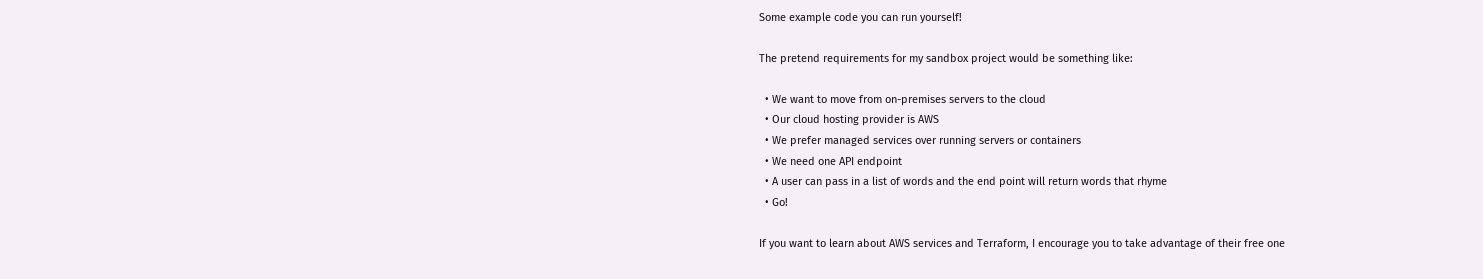Some example code you can run yourself!

The pretend requirements for my sandbox project would be something like:

  • We want to move from on-premises servers to the cloud
  • Our cloud hosting provider is AWS
  • We prefer managed services over running servers or containers
  • We need one API endpoint
  • A user can pass in a list of words and the end point will return words that rhyme
  • Go!

If you want to learn about AWS services and Terraform, I encourage you to take advantage of their free one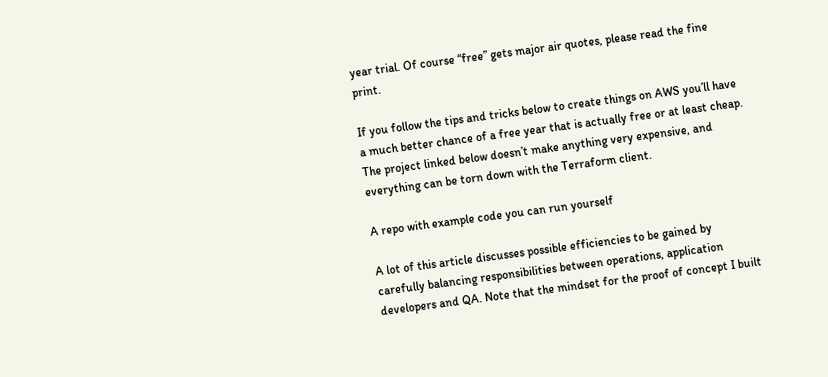year trial. Of course “free” gets major air quotes, please read the fine print.

If you follow the tips and tricks below to create things on AWS you’ll have a much better chance of a free year that is actually free or at least cheap. The project linked below doesn’t make anything very expensive, and everything can be torn down with the Terraform client.

A repo with example code you can run yourself

A lot of this article discusses possible efficiencies to be gained by carefully balancing responsibilities between operations, application developers and QA. Note that the mindset for the proof of concept I built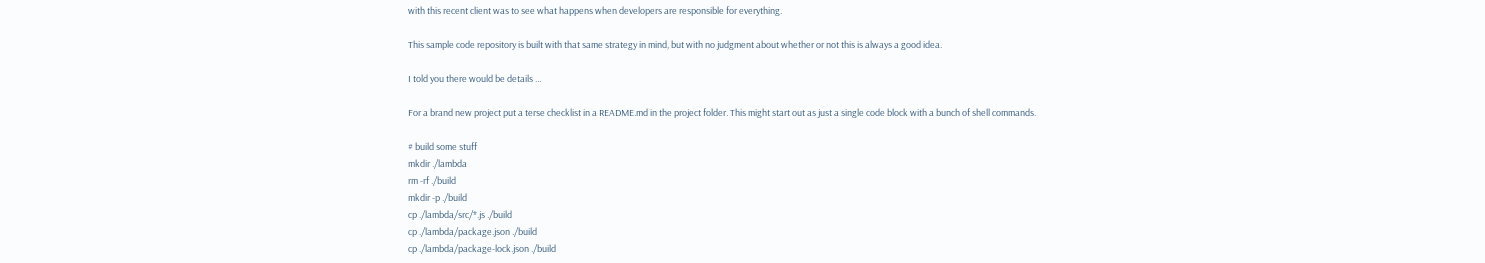with this recent client was to see what happens when developers are responsible for everything.

This sample code repository is built with that same strategy in mind, but with no judgment about whether or not this is always a good idea.

I told you there would be details …

For a brand new project put a terse checklist in a README.md in the project folder. This might start out as just a single code block with a bunch of shell commands.

# build some stuff
mkdir ./lambda
rm -rf ./build
mkdir -p ./build
cp ./lambda/src/*.js ./build
cp ./lambda/package.json ./build
cp ./lambda/package-lock.json ./build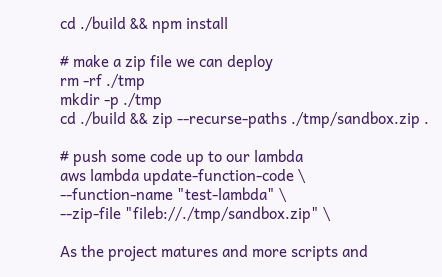cd ./build && npm install

# make a zip file we can deploy
rm -rf ./tmp
mkdir -p ./tmp
cd ./build && zip --recurse-paths ./tmp/sandbox.zip .

# push some code up to our lambda
aws lambda update-function-code \
--function-name "test-lambda" \
--zip-file "fileb://./tmp/sandbox.zip" \

As the project matures and more scripts and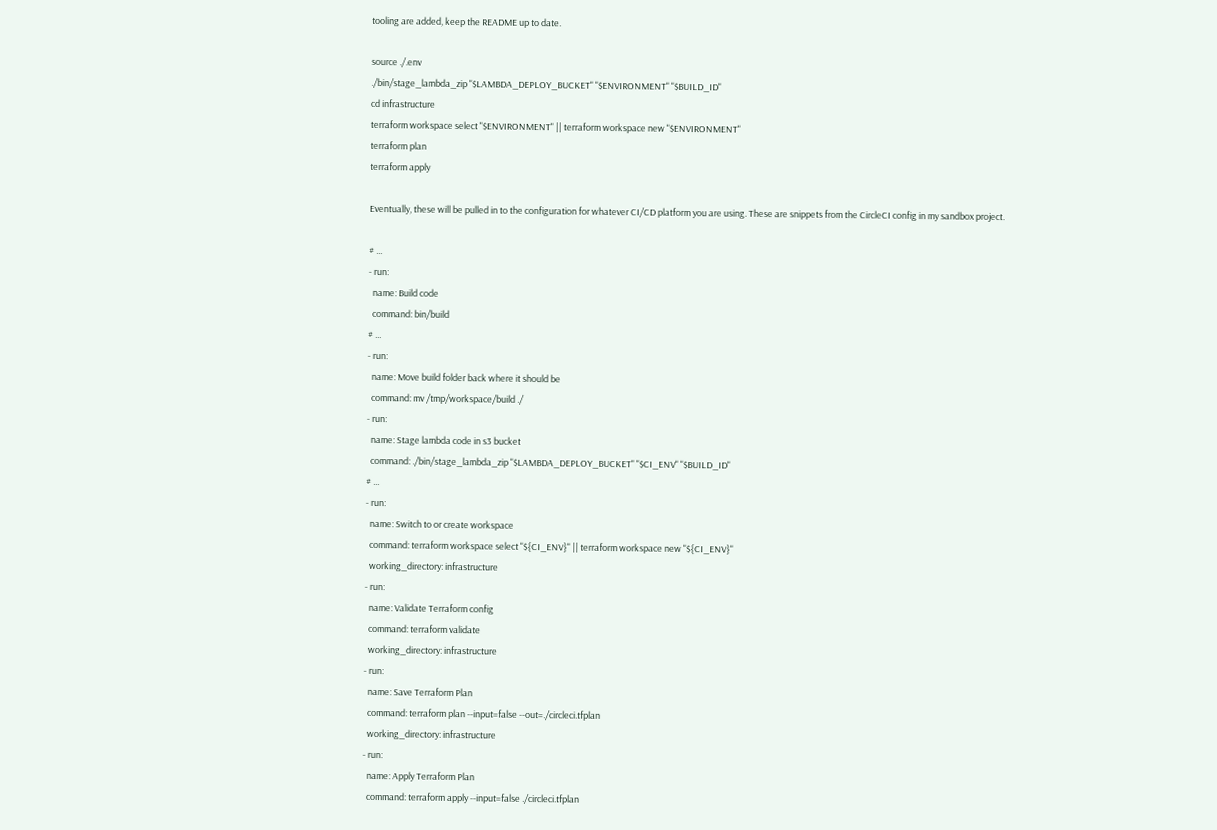tooling are added, keep the README up to date.

source ./.env
./bin/stage_lambda_zip "$LAMBDA_DEPLOY_BUCKET" "$ENVIRONMENT" "$BUILD_ID"
cd infrastructure
terraform workspace select "$ENVIRONMENT" || terraform workspace new "$ENVIRONMENT"
terraform plan
terraform apply

Eventually, these will be pulled in to the configuration for whatever CI/CD platform you are using. These are snippets from the CircleCI config in my sandbox project.

# ...
- run:
  name: Build code
  command: bin/build
# ...
- run:
  name: Move build folder back where it should be
  command: mv /tmp/workspace/build ./
- run:
  name: Stage lambda code in s3 bucket
  command: ./bin/stage_lambda_zip "$LAMBDA_DEPLOY_BUCKET" "$CI_ENV" "$BUILD_ID"
# ...
- run:
  name: Switch to or create workspace
  command: terraform workspace select "${CI_ENV}" || terraform workspace new "${CI_ENV}"
  working_directory: infrastructure
- run:
  name: Validate Terraform config
  command: terraform validate
  working_directory: infrastructure
- run:
  name: Save Terraform Plan
  command: terraform plan --input=false --out=./circleci.tfplan
  working_directory: infrastructure
- run:
  name: Apply Terraform Plan
  command: terraform apply --input=false ./circleci.tfplan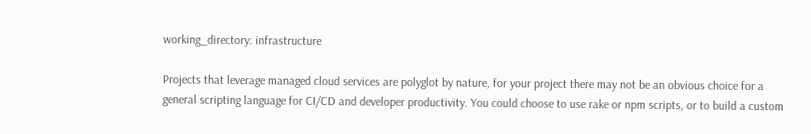working_directory: infrastructure

Projects that leverage managed cloud services are polyglot by nature, for your project there may not be an obvious choice for a general scripting language for CI/CD and developer productivity. You could choose to use rake or npm scripts, or to build a custom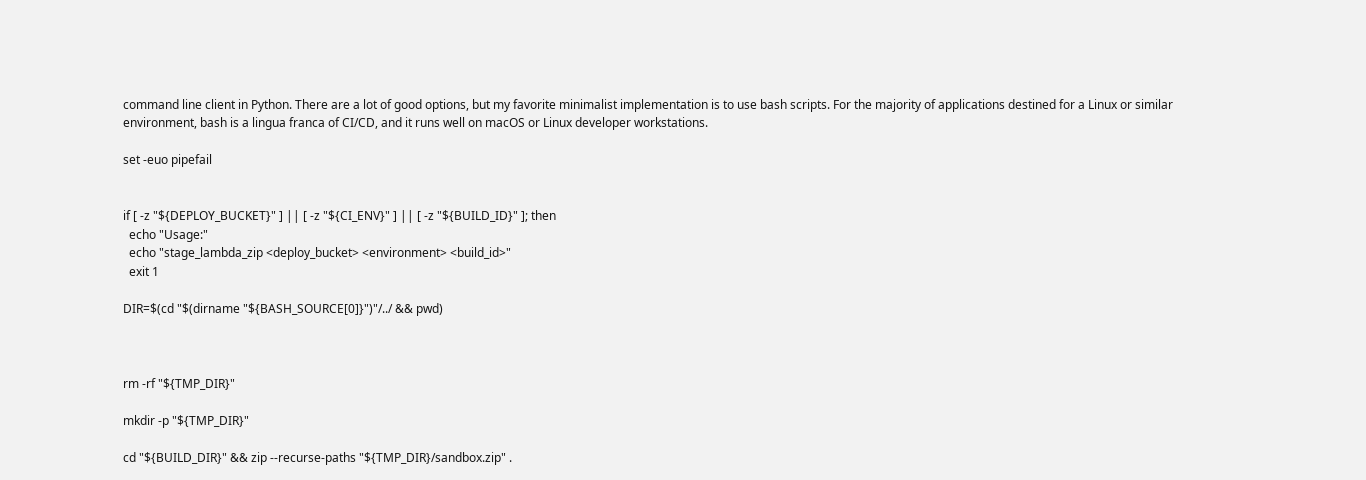command line client in Python. There are a lot of good options, but my favorite minimalist implementation is to use bash scripts. For the majority of applications destined for a Linux or similar environment, bash is a lingua franca of CI/CD, and it runs well on macOS or Linux developer workstations.

set -euo pipefail


if [ -z "${DEPLOY_BUCKET}" ] || [ -z "${CI_ENV}" ] || [ -z "${BUILD_ID}" ]; then
  echo "Usage:"
  echo "stage_lambda_zip <deploy_bucket> <environment> <build_id>"
  exit 1

DIR=$(cd "$(dirname "${BASH_SOURCE[0]}")"/../ && pwd)



rm -rf "${TMP_DIR}"

mkdir -p "${TMP_DIR}"

cd "${BUILD_DIR}" && zip --recurse-paths "${TMP_DIR}/sandbox.zip" .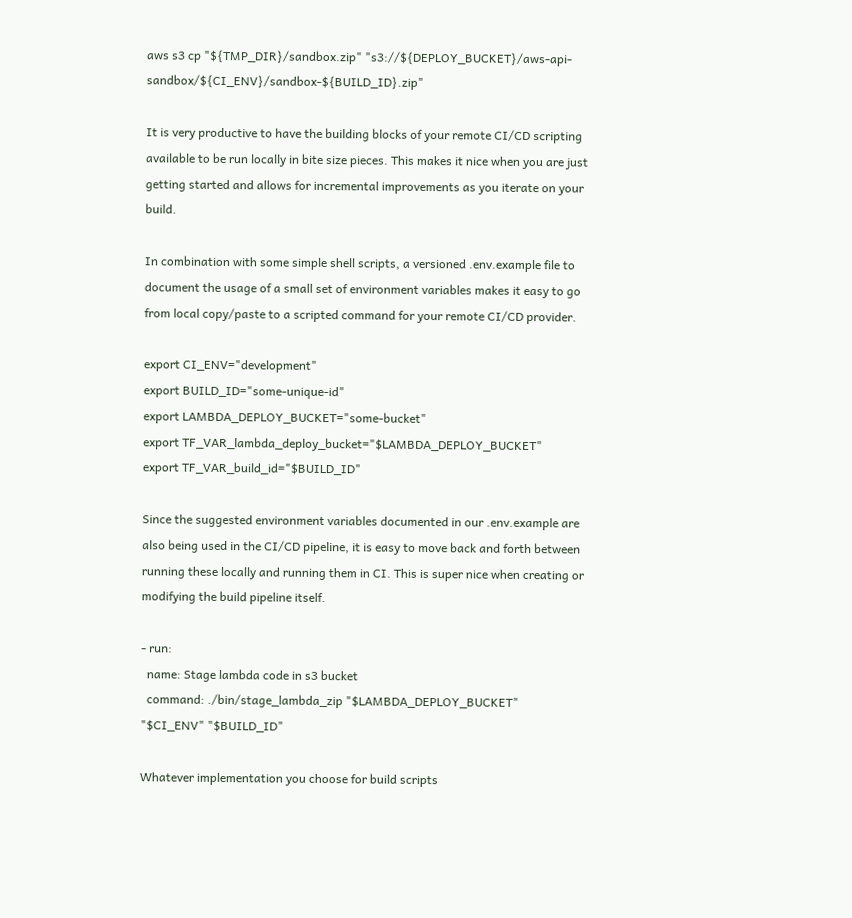aws s3 cp "${TMP_DIR}/sandbox.zip" "s3://${DEPLOY_BUCKET}/aws-api-sandbox/${CI_ENV}/sandbox-${BUILD_ID}.zip"

It is very productive to have the building blocks of your remote CI/CD scripting available to be run locally in bite size pieces. This makes it nice when you are just getting started and allows for incremental improvements as you iterate on your build.

In combination with some simple shell scripts, a versioned .env.example file to document the usage of a small set of environment variables makes it easy to go from local copy/paste to a scripted command for your remote CI/CD provider.

export CI_ENV="development"
export BUILD_ID="some-unique-id"
export LAMBDA_DEPLOY_BUCKET="some-bucket"
export TF_VAR_lambda_deploy_bucket="$LAMBDA_DEPLOY_BUCKET"
export TF_VAR_build_id="$BUILD_ID"

Since the suggested environment variables documented in our .env.example are also being used in the CI/CD pipeline, it is easy to move back and forth between running these locally and running them in CI. This is super nice when creating or modifying the build pipeline itself.

- run:
  name: Stage lambda code in s3 bucket
  command: ./bin/stage_lambda_zip "$LAMBDA_DEPLOY_BUCKET" "$CI_ENV" "$BUILD_ID"

Whatever implementation you choose for build scripts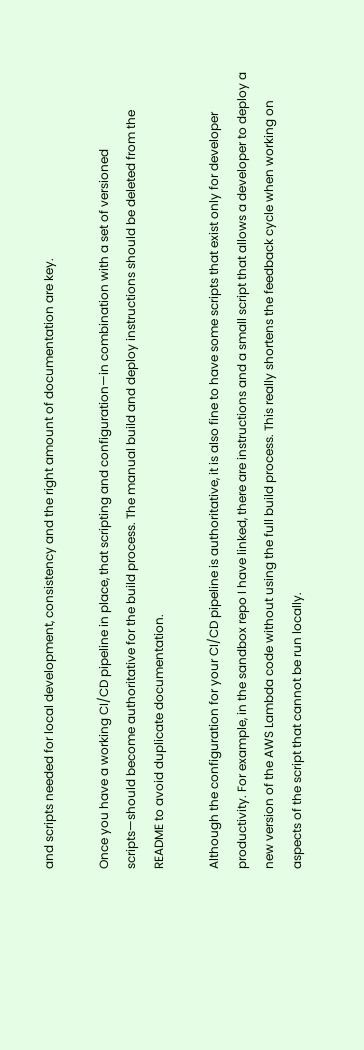and scripts needed for local development, consistency and the right amount of documentation are key.

Once you have a working CI/CD pipeline in place, that scripting and configuration—in combination with a set of versioned scripts—should become authoritative for the build process. The manual build and deploy instructions should be deleted from the README to avoid duplicate documentation.

Although the configuration for your CI/CD pipeline is authoritative, it is also fine to have some scripts that exist only for developer productivity. For example, in the sandbox repo I have linked, there are instructions and a small script that allows a developer to deploy a new version of the AWS Lambda code without using the full build process. This really shortens the feedback cycle when working on aspects of the script that cannot be run locally.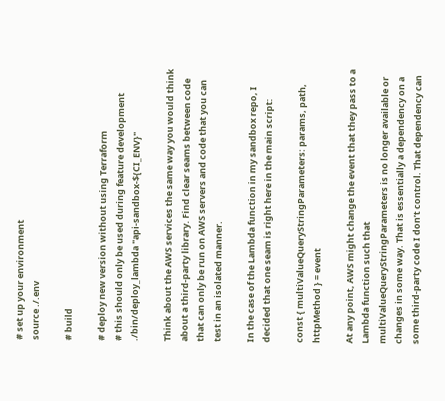# set up your environment
source ./.env

# build

# deploy new version without using Terraform
# this should only be used during feature development
./bin/deploy_lambda "api-sandbox-${CI_ENV}"

Think about the AWS services the same way you would think about a third-party library. Find clear seams between code that can only be run on AWS servers and code that you can test in an isolated manner.

In the case of the Lambda function in my sandbox repo, I decided that one seam is right here in the main script:

const { multiValueQueryStringParameters: params, path, httpMethod } = event

At any point, AWS might change the event that they pass to a Lambda function such that multiValueQueryStringParameters is no longer available or changes in some way. That is essentially a dependency on a some third-party code I don’t control. That dependency can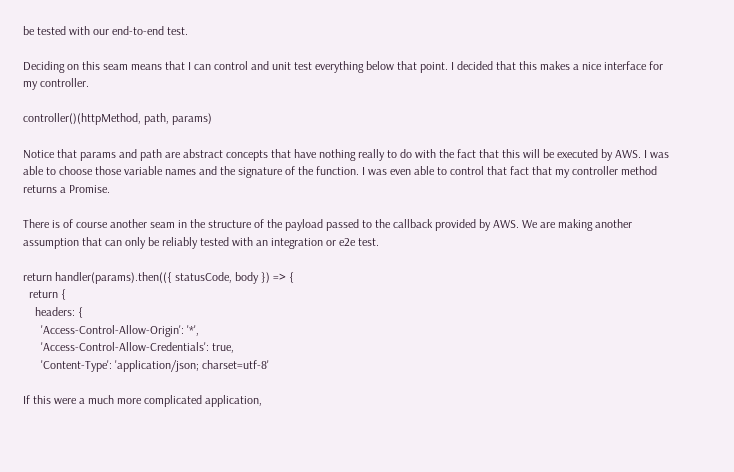be tested with our end-to-end test.

Deciding on this seam means that I can control and unit test everything below that point. I decided that this makes a nice interface for my controller.

controller()(httpMethod, path, params)

Notice that params and path are abstract concepts that have nothing really to do with the fact that this will be executed by AWS. I was able to choose those variable names and the signature of the function. I was even able to control that fact that my controller method returns a Promise.

There is of course another seam in the structure of the payload passed to the callback provided by AWS. We are making another assumption that can only be reliably tested with an integration or e2e test.

return handler(params).then(({ statusCode, body }) => {
  return {
    headers: {
      'Access-Control-Allow-Origin': '*',
      'Access-Control-Allow-Credentials': true,
      'Content-Type': 'application/json; charset=utf-8'

If this were a much more complicated application,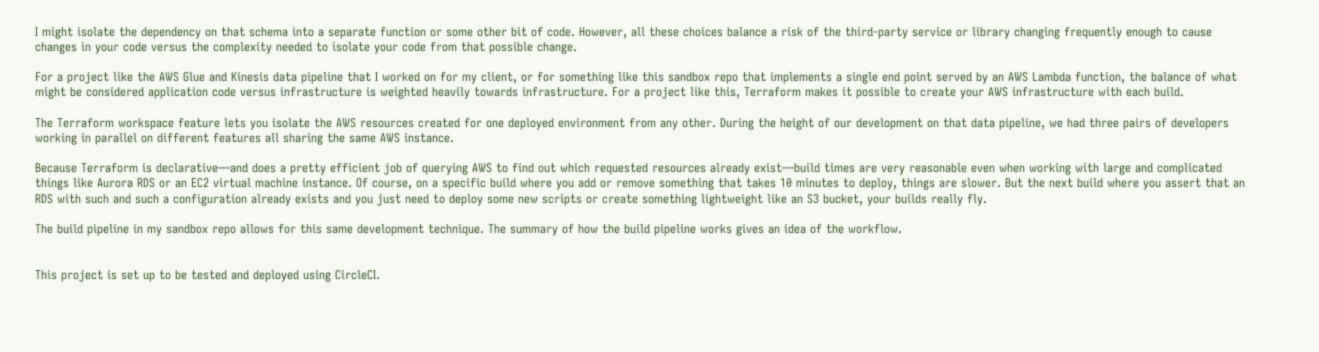I might isolate the dependency on that schema into a separate function or some other bit of code. However, all these choices balance a risk of the third-party service or library changing frequently enough to cause changes in your code versus the complexity needed to isolate your code from that possible change.

For a project like the AWS Glue and Kinesis data pipeline that I worked on for my client, or for something like this sandbox repo that implements a single end point served by an AWS Lambda function, the balance of what might be considered application code versus infrastructure is weighted heavily towards infrastructure. For a project like this, Terraform makes it possible to create your AWS infrastructure with each build.

The Terraform workspace feature lets you isolate the AWS resources created for one deployed environment from any other. During the height of our development on that data pipeline, we had three pairs of developers working in parallel on different features all sharing the same AWS instance.

Because Terraform is declarative—and does a pretty efficient job of querying AWS to find out which requested resources already exist—build times are very reasonable even when working with large and complicated things like Aurora RDS or an EC2 virtual machine instance. Of course, on a specific build where you add or remove something that takes 10 minutes to deploy, things are slower. But the next build where you assert that an RDS with such and such a configuration already exists and you just need to deploy some new scripts or create something lightweight like an S3 bucket, your builds really fly.

The build pipeline in my sandbox repo allows for this same development technique. The summary of how the build pipeline works gives an idea of the workflow.


This project is set up to be tested and deployed using CircleCI.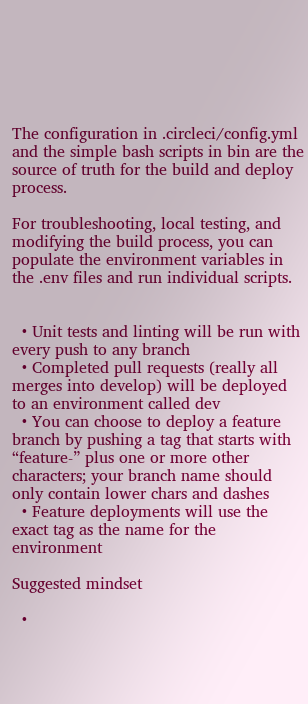The configuration in .circleci/config.yml and the simple bash scripts in bin are the source of truth for the build and deploy process.

For troubleshooting, local testing, and modifying the build process, you can populate the environment variables in the .env files and run individual scripts.


  • Unit tests and linting will be run with every push to any branch
  • Completed pull requests (really all merges into develop) will be deployed to an environment called dev
  • You can choose to deploy a feature branch by pushing a tag that starts with “feature-” plus one or more other characters; your branch name should only contain lower chars and dashes
  • Feature deployments will use the exact tag as the name for the environment

Suggested mindset

  •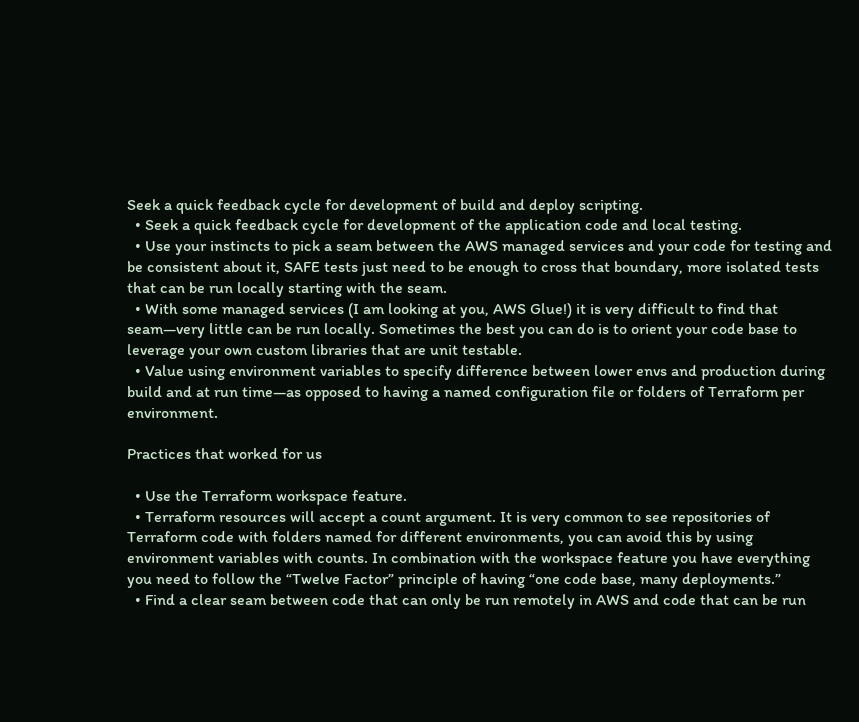Seek a quick feedback cycle for development of build and deploy scripting.
  • Seek a quick feedback cycle for development of the application code and local testing.
  • Use your instincts to pick a seam between the AWS managed services and your code for testing and be consistent about it, SAFE tests just need to be enough to cross that boundary, more isolated tests that can be run locally starting with the seam.
  • With some managed services (I am looking at you, AWS Glue!) it is very difficult to find that seam—very little can be run locally. Sometimes the best you can do is to orient your code base to leverage your own custom libraries that are unit testable.
  • Value using environment variables to specify difference between lower envs and production during build and at run time—as opposed to having a named configuration file or folders of Terraform per environment.

Practices that worked for us

  • Use the Terraform workspace feature.
  • Terraform resources will accept a count argument. It is very common to see repositories of Terraform code with folders named for different environments, you can avoid this by using environment variables with counts. In combination with the workspace feature you have everything you need to follow the “Twelve Factor” principle of having “one code base, many deployments.”
  • Find a clear seam between code that can only be run remotely in AWS and code that can be run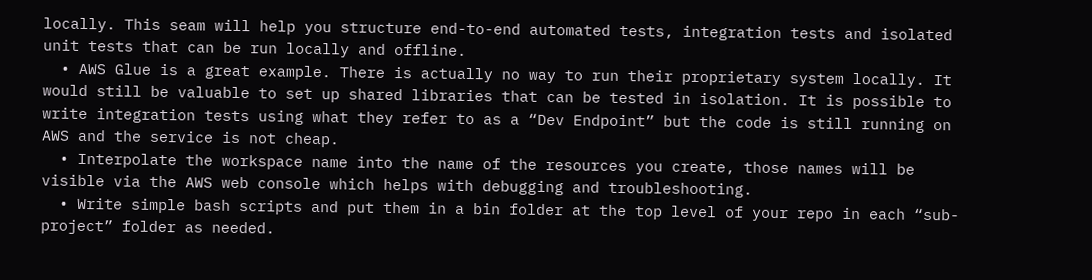locally. This seam will help you structure end-to-end automated tests, integration tests and isolated unit tests that can be run locally and offline.
  • AWS Glue is a great example. There is actually no way to run their proprietary system locally. It would still be valuable to set up shared libraries that can be tested in isolation. It is possible to write integration tests using what they refer to as a “Dev Endpoint” but the code is still running on AWS and the service is not cheap.
  • Interpolate the workspace name into the name of the resources you create, those names will be visible via the AWS web console which helps with debugging and troubleshooting.
  • Write simple bash scripts and put them in a bin folder at the top level of your repo in each “sub-project” folder as needed.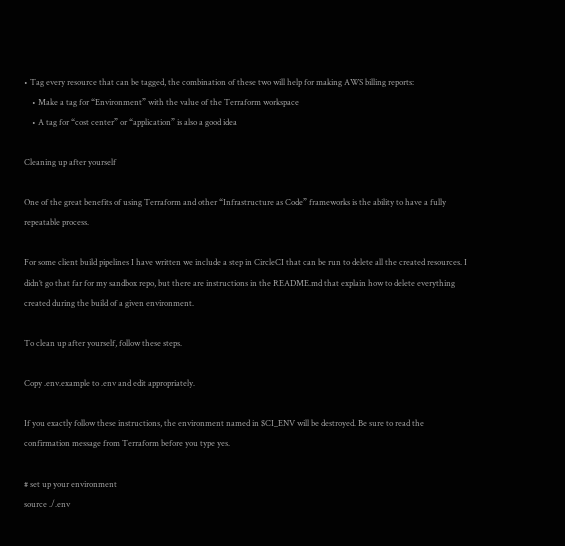• Tag every resource that can be tagged, the combination of these two will help for making AWS billing reports:
    • Make a tag for “Environment” with the value of the Terraform workspace
    • A tag for “cost center” or “application” is also a good idea

Cleaning up after yourself

One of the great benefits of using Terraform and other “Infrastructure as Code” frameworks is the ability to have a fully repeatable process.

For some client build pipelines I have written we include a step in CircleCI that can be run to delete all the created resources. I didn’t go that far for my sandbox repo, but there are instructions in the README.md that explain how to delete everything created during the build of a given environment.

To clean up after yourself, follow these steps.

Copy .env.example to .env and edit appropriately.

If you exactly follow these instructions, the environment named in $CI_ENV will be destroyed. Be sure to read the confirmation message from Terraform before you type yes.

# set up your environment
source ./.env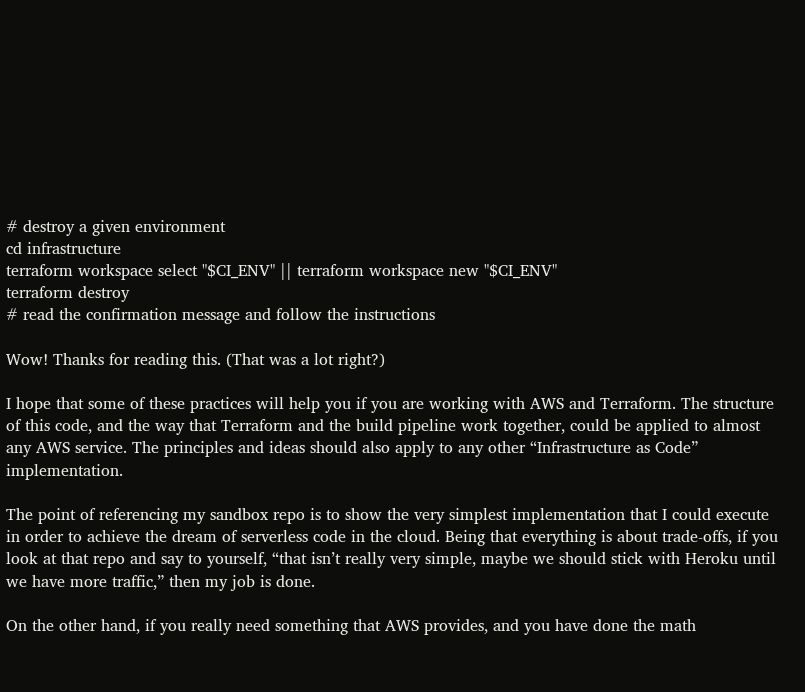# destroy a given environment
cd infrastructure
terraform workspace select "$CI_ENV" || terraform workspace new "$CI_ENV"
terraform destroy
# read the confirmation message and follow the instructions

Wow! Thanks for reading this. (That was a lot right?)

I hope that some of these practices will help you if you are working with AWS and Terraform. The structure of this code, and the way that Terraform and the build pipeline work together, could be applied to almost any AWS service. The principles and ideas should also apply to any other “Infrastructure as Code” implementation.

The point of referencing my sandbox repo is to show the very simplest implementation that I could execute in order to achieve the dream of serverless code in the cloud. Being that everything is about trade-offs, if you look at that repo and say to yourself, “that isn’t really very simple, maybe we should stick with Heroku until we have more traffic,” then my job is done.

On the other hand, if you really need something that AWS provides, and you have done the math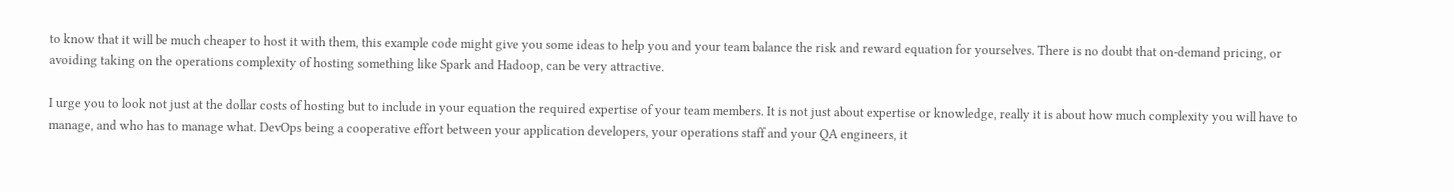to know that it will be much cheaper to host it with them, this example code might give you some ideas to help you and your team balance the risk and reward equation for yourselves. There is no doubt that on-demand pricing, or avoiding taking on the operations complexity of hosting something like Spark and Hadoop, can be very attractive.

I urge you to look not just at the dollar costs of hosting but to include in your equation the required expertise of your team members. It is not just about expertise or knowledge, really it is about how much complexity you will have to manage, and who has to manage what. DevOps being a cooperative effort between your application developers, your operations staff and your QA engineers, it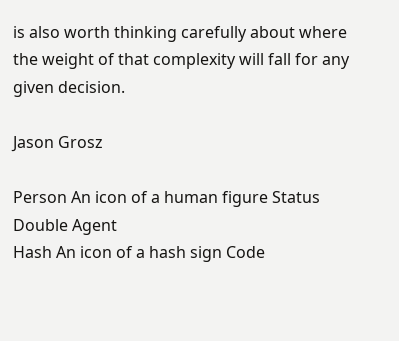is also worth thinking carefully about where the weight of that complexity will fall for any given decision.

Jason Grosz

Person An icon of a human figure Status
Double Agent
Hash An icon of a hash sign Code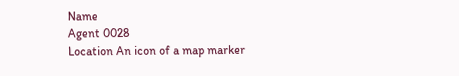Name
Agent 0028
Location An icon of a map marker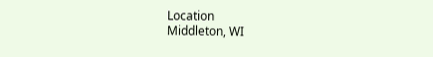Location
Middleton, WI